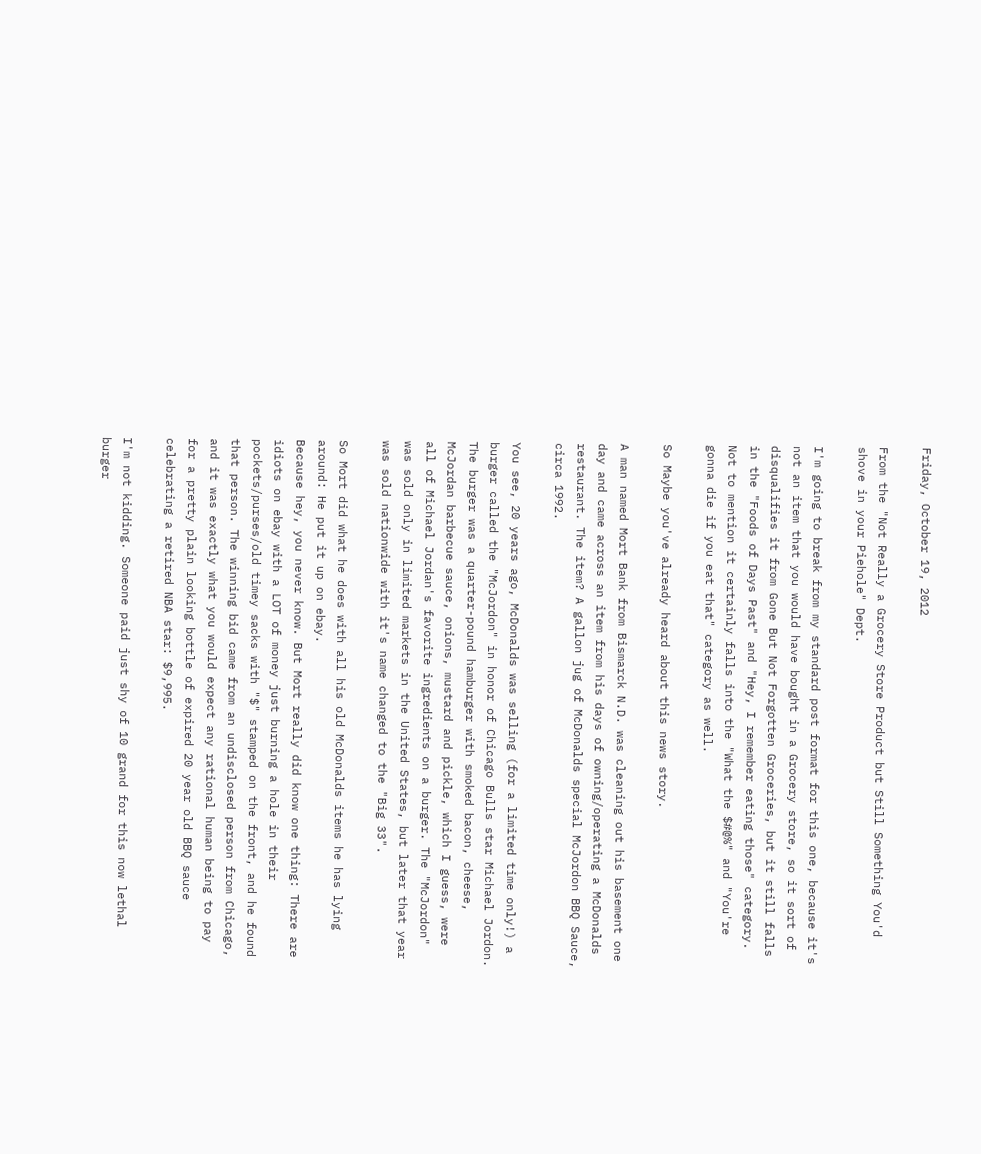Friday, October 19, 2012

From the "Not Really a Grocery Store Product but Still Something You'd shove in your Piehole" Dept.

I'm going to break from my standard post format for this one, because it's not an item that you would have bought in a Grocery store, so it sort of disqualifies it from Gone But Not Forgotten Groceries, but it still falls in the "Foods of Days Past" and "Hey, I remember eating those" category. Not to mention it certainly falls into the "What the $#@%" and "You're gonna die if you eat that" category as well.

So Maybe you've already heard about this news story.

A man named Mort Bank from Bismarck N.D. was cleaning out his basement one day and came across an item from his days of owning/operating a McDonalds restaurant. The item? A gallon jug of McDonalds special McJordon BBQ Sauce, circa 1992.

You see, 20 years ago, McDonalds was selling (for a limited time only!) a burger called the "McJordon" in honor of Chicago Bulls star Michael Jordon. The burger was a quarter-pound hamburger with smoked bacon, cheese, McJordan barbecue sauce, onions, mustard and pickle, which I guess, were all of Michael Jordan's favorite ingredients on a burger. The "McJordon" was sold only in limited markets in the United States, but later that year was sold nationwide with it's name changed to the "Big 33".

So Mort did what he does with all his old McDonalds items he has lying around: He put it up on ebay.
Because hey, you never know. But Mort really did know one thing: There are idiots on ebay with a LOT of money just burning a hole in their pockets/purses/old timey sacks with "$" stamped on the front, and he found that person. The winning bid came from an undisclosed person from Chicago, and it was exactly what you would expect any rational human being to pay for a pretty plain looking bottle of expired 20 year old BBQ sauce celebrating a retired NBA star: $9,995.

I'm not kidding. Someone paid just shy of 10 grand for this now lethal burger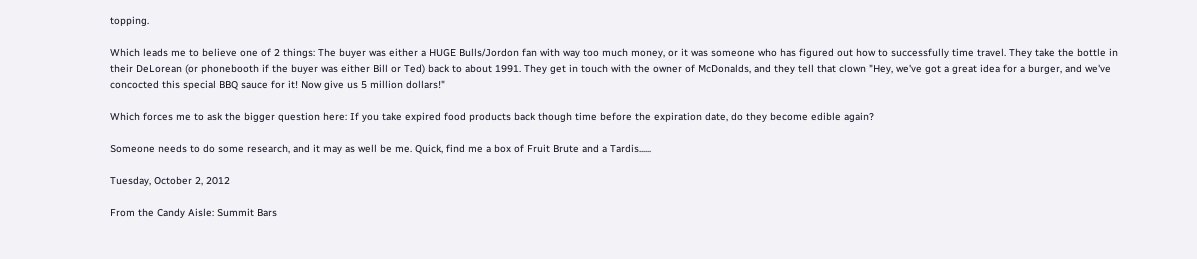topping.

Which leads me to believe one of 2 things: The buyer was either a HUGE Bulls/Jordon fan with way too much money, or it was someone who has figured out how to successfully time travel. They take the bottle in their DeLorean (or phonebooth if the buyer was either Bill or Ted) back to about 1991. They get in touch with the owner of McDonalds, and they tell that clown "Hey, we've got a great idea for a burger, and we've concocted this special BBQ sauce for it! Now give us 5 million dollars!"

Which forces me to ask the bigger question here: If you take expired food products back though time before the expiration date, do they become edible again?

Someone needs to do some research, and it may as well be me. Quick, find me a box of Fruit Brute and a Tardis......

Tuesday, October 2, 2012

From the Candy Aisle: Summit Bars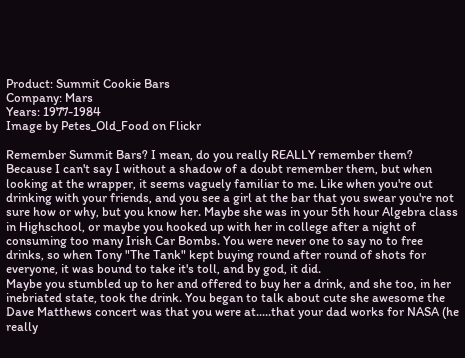Product: Summit Cookie Bars
Company: Mars
Years: 1977-1984
Image by Petes_Old_Food on Flickr

Remember Summit Bars? I mean, do you really REALLY remember them? Because I can't say I without a shadow of a doubt remember them, but when looking at the wrapper, it seems vaguely familiar to me. Like when you're out drinking with your friends, and you see a girl at the bar that you swear you're not sure how or why, but you know her. Maybe she was in your 5th hour Algebra class in Highschool, or maybe you hooked up with her in college after a night of consuming too many Irish Car Bombs. You were never one to say no to free drinks, so when Tony "The Tank" kept buying round after round of shots for everyone, it was bound to take it's toll, and by god, it did.
Maybe you stumbled up to her and offered to buy her a drink, and she too, in her inebriated state, took the drink. You began to talk about cute she awesome the Dave Matthews concert was that you were at.....that your dad works for NASA (he really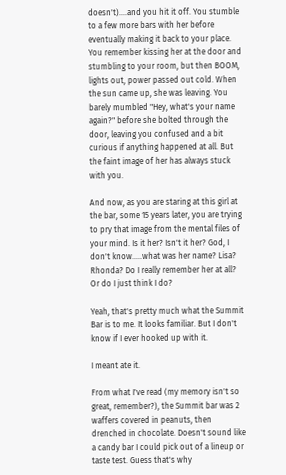doesn't)....and you hit it off. You stumble to a few more bars with her before eventually making it back to your place. You remember kissing her at the door and stumbling to your room, but then BOOM, lights out, power passed out cold. When the sun came up, she was leaving. You barely mumbled "Hey, what's your name again?" before she bolted through the door, leaving you confused and a bit curious if anything happened at all. But the faint image of her has always stuck with you.

And now, as you are staring at this girl at the bar, some 15 years later, you are trying to pry that image from the mental files of your mind. Is it her? Isn't it her? God, I don't know.....what was her name? Lisa? Rhonda? Do I really remember her at all? Or do I just think I do?

Yeah, that's pretty much what the Summit Bar is to me. It looks familiar. But I don't know if I ever hooked up with it.

I meant ate it.

From what I've read (my memory isn't so great, remember?), the Summit bar was 2 waffers covered in peanuts, then drenched in chocolate. Doesn't sound like a candy bar I could pick out of a lineup or taste test. Guess that's why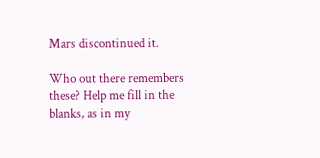Mars discontinued it.

Who out there remembers these? Help me fill in the blanks, as in my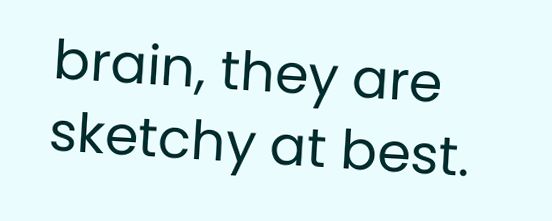brain, they are sketchy at best.